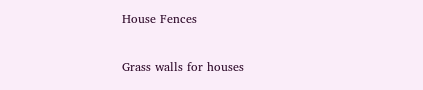House Fences

Grass walls for houses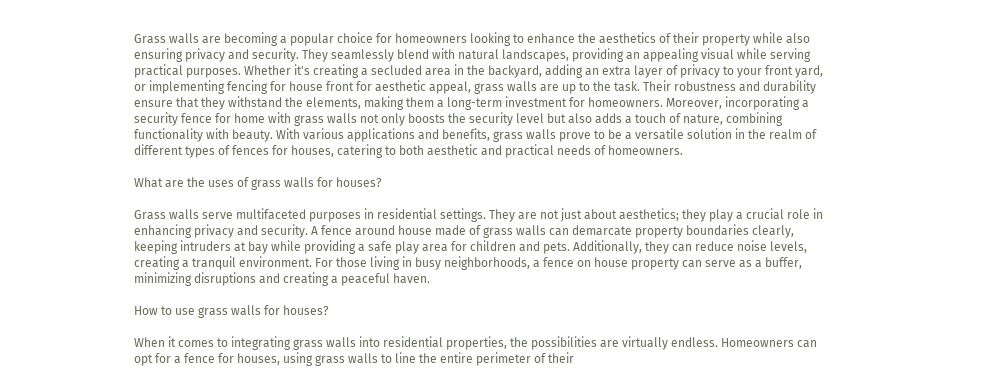Grass walls are becoming a popular choice for homeowners looking to enhance the aesthetics of their property while also ensuring privacy and security. They seamlessly blend with natural landscapes, providing an appealing visual while serving practical purposes. Whether it's creating a secluded area in the backyard, adding an extra layer of privacy to your front yard, or implementing fencing for house front for aesthetic appeal, grass walls are up to the task. Their robustness and durability ensure that they withstand the elements, making them a long-term investment for homeowners. Moreover, incorporating a security fence for home with grass walls not only boosts the security level but also adds a touch of nature, combining functionality with beauty. With various applications and benefits, grass walls prove to be a versatile solution in the realm of different types of fences for houses, catering to both aesthetic and practical needs of homeowners.

What are the uses of grass walls for houses?

Grass walls serve multifaceted purposes in residential settings. They are not just about aesthetics; they play a crucial role in enhancing privacy and security. A fence around house made of grass walls can demarcate property boundaries clearly, keeping intruders at bay while providing a safe play area for children and pets. Additionally, they can reduce noise levels, creating a tranquil environment. For those living in busy neighborhoods, a fence on house property can serve as a buffer, minimizing disruptions and creating a peaceful haven.

How to use grass walls for houses?

When it comes to integrating grass walls into residential properties, the possibilities are virtually endless. Homeowners can opt for a fence for houses, using grass walls to line the entire perimeter of their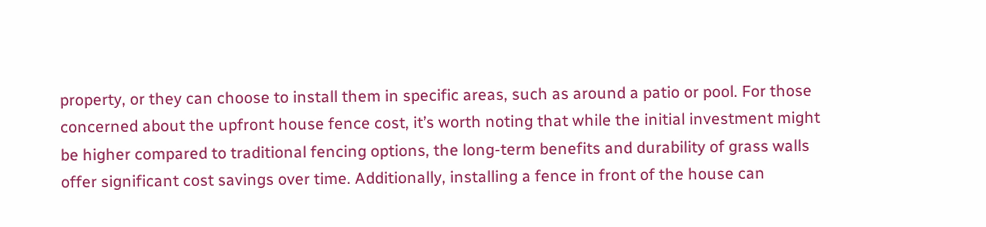property, or they can choose to install them in specific areas, such as around a patio or pool. For those concerned about the upfront house fence cost, it’s worth noting that while the initial investment might be higher compared to traditional fencing options, the long-term benefits and durability of grass walls offer significant cost savings over time. Additionally, installing a fence in front of the house can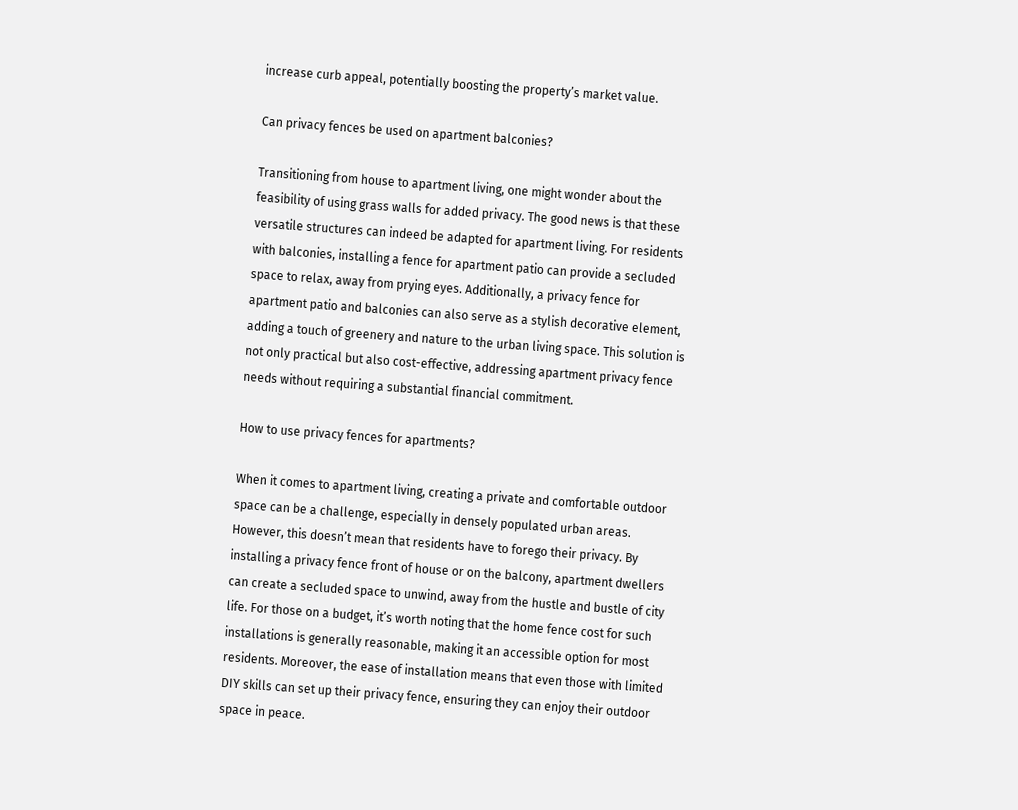increase curb appeal, potentially boosting the property’s market value.

Can privacy fences be used on apartment balconies?

Transitioning from house to apartment living, one might wonder about the feasibility of using grass walls for added privacy. The good news is that these versatile structures can indeed be adapted for apartment living. For residents with balconies, installing a fence for apartment patio can provide a secluded space to relax, away from prying eyes. Additionally, a privacy fence for apartment patio and balconies can also serve as a stylish decorative element, adding a touch of greenery and nature to the urban living space. This solution is not only practical but also cost-effective, addressing apartment privacy fence needs without requiring a substantial financial commitment.

How to use privacy fences for apartments?

When it comes to apartment living, creating a private and comfortable outdoor space can be a challenge, especially in densely populated urban areas. However, this doesn’t mean that residents have to forego their privacy. By installing a privacy fence front of house or on the balcony, apartment dwellers can create a secluded space to unwind, away from the hustle and bustle of city life. For those on a budget, it’s worth noting that the home fence cost for such installations is generally reasonable, making it an accessible option for most residents. Moreover, the ease of installation means that even those with limited DIY skills can set up their privacy fence, ensuring they can enjoy their outdoor space in peace.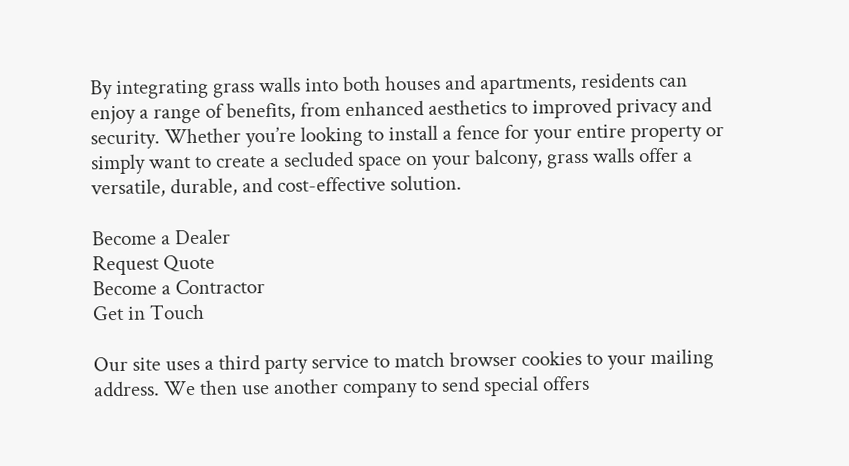By integrating grass walls into both houses and apartments, residents can enjoy a range of benefits, from enhanced aesthetics to improved privacy and security. Whether you’re looking to install a fence for your entire property or simply want to create a secluded space on your balcony, grass walls offer a versatile, durable, and cost-effective solution.

Become a Dealer
Request Quote
Become a Contractor
Get in Touch

Our site uses a third party service to match browser cookies to your mailing address. We then use another company to send special offers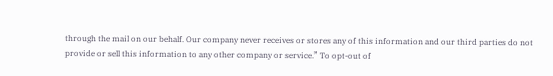through the mail on our behalf. Our company never receives or stores any of this information and our third parties do not provide or sell this information to any other company or service.” To opt-out of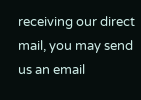receiving our direct mail, you may send us an email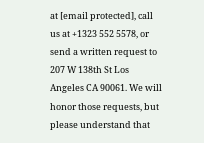at [email protected], call us at +1323 552 5578, or send a written request to 207 W 138th St Los Angeles CA 90061. We will honor those requests, but please understand that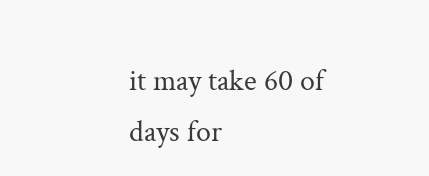it may take 60 of days for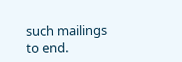such mailings to end.